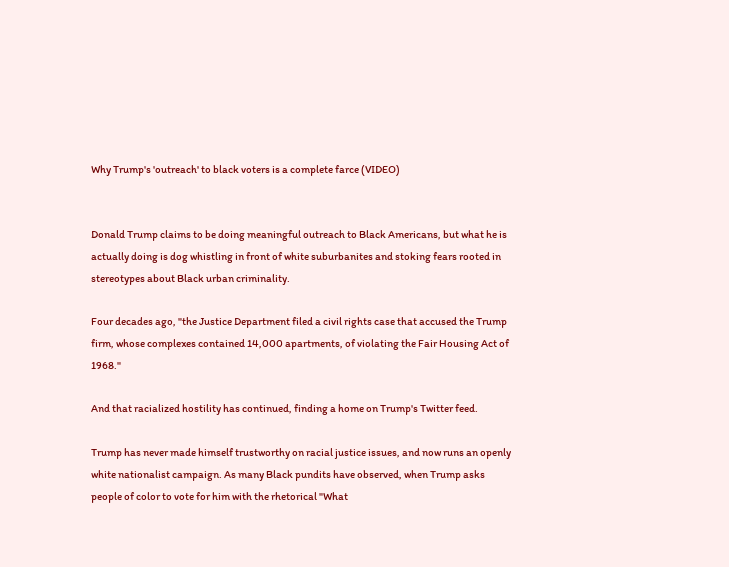Why Trump's 'outreach' to black voters is a complete farce (VIDEO)


Donald Trump claims to be doing meaningful outreach to Black Americans, but what he is actually doing is dog whistling in front of white suburbanites and stoking fears rooted in stereotypes about Black urban criminality.

Four decades ago, "the Justice Department filed a civil rights case that accused the Trump firm, whose complexes contained 14,000 apartments, of violating the Fair Housing Act of 1968."

And that racialized hostility has continued, finding a home on Trump's Twitter feed.

Trump has never made himself trustworthy on racial justice issues, and now runs an openly white nationalist campaign. As many Black pundits have observed, when Trump asks people of color to vote for him with the rhetorical "What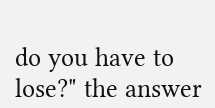do you have to lose?" the answer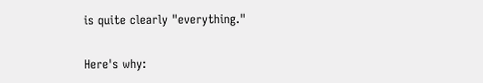is quite clearly "everything."

Here's why: